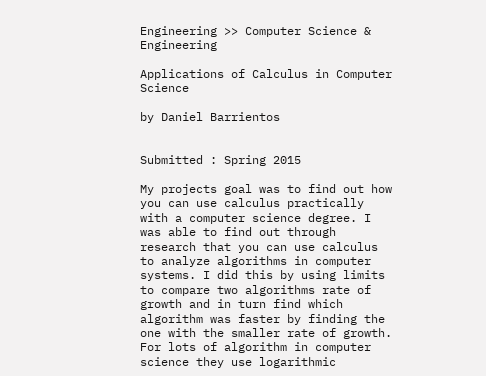Engineering >> Computer Science & Engineering

Applications of Calculus in Computer Science

by Daniel Barrientos


Submitted : Spring 2015

My projects goal was to find out how you can use calculus practically with a computer science degree. I was able to find out through research that you can use calculus to analyze algorithms in computer systems. I did this by using limits to compare two algorithms rate of growth and in turn find which algorithm was faster by finding the one with the smaller rate of growth. For lots of algorithm in computer science they use logarithmic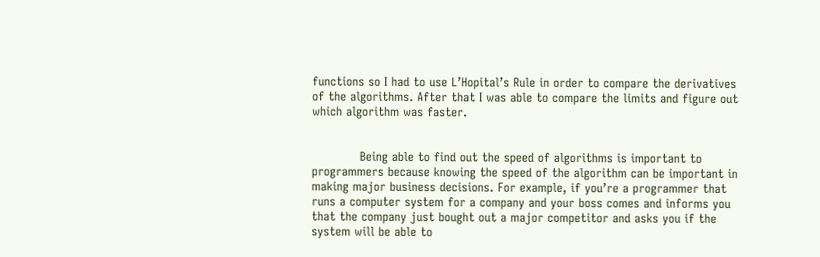functions so I had to use L’Hopital’s Rule in order to compare the derivatives of the algorithms. After that I was able to compare the limits and figure out which algorithm was faster.


            Being able to find out the speed of algorithms is important to programmers because knowing the speed of the algorithm can be important in making major business decisions. For example, if you’re a programmer that runs a computer system for a company and your boss comes and informs you that the company just bought out a major competitor and asks you if the system will be able to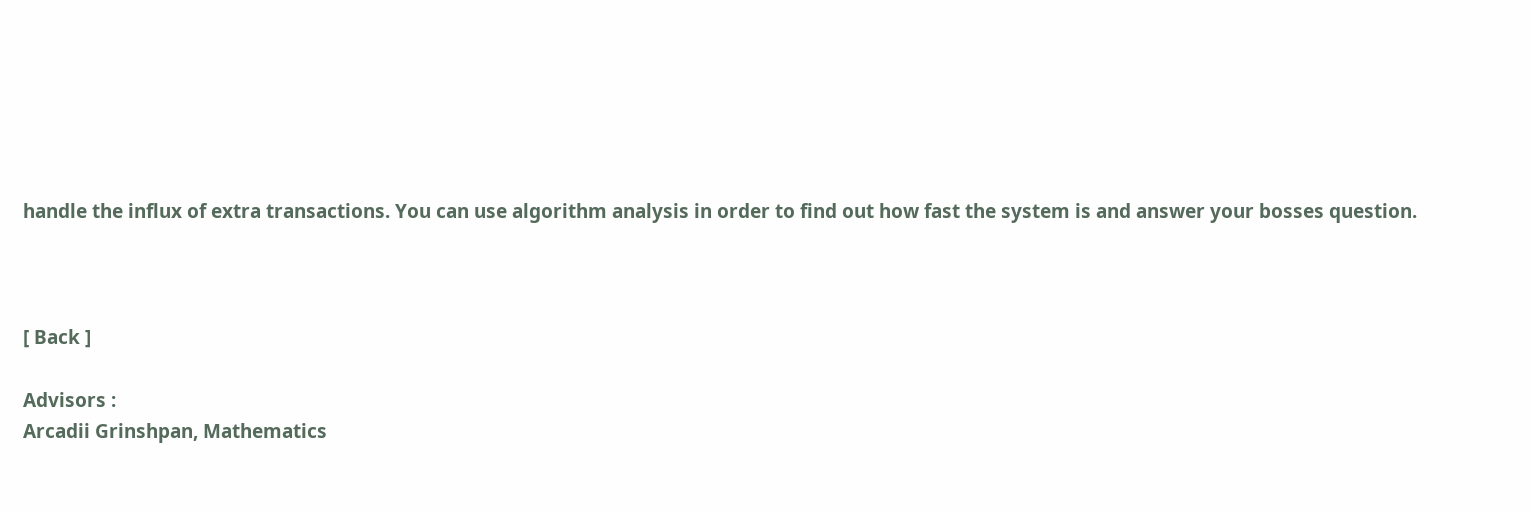handle the influx of extra transactions. You can use algorithm analysis in order to find out how fast the system is and answer your bosses question.



[ Back ]

Advisors :
Arcadii Grinshpan, Mathematics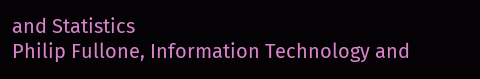and Statistics
Philip Fullone, Information Technology and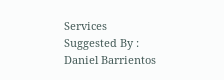Services
Suggested By :
Daniel Barrientos